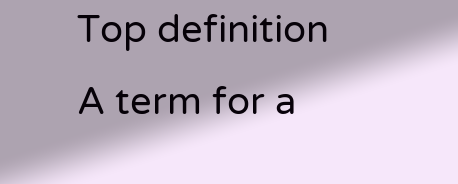Top definition
A term for a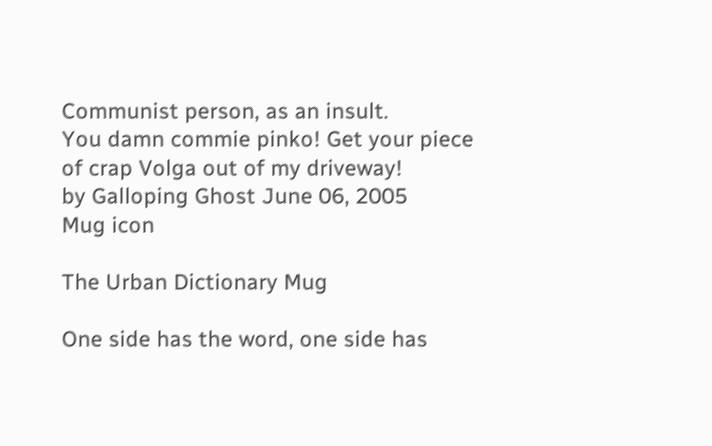Communist person, as an insult.
You damn commie pinko! Get your piece of crap Volga out of my driveway!
by Galloping Ghost June 06, 2005
Mug icon

The Urban Dictionary Mug

One side has the word, one side has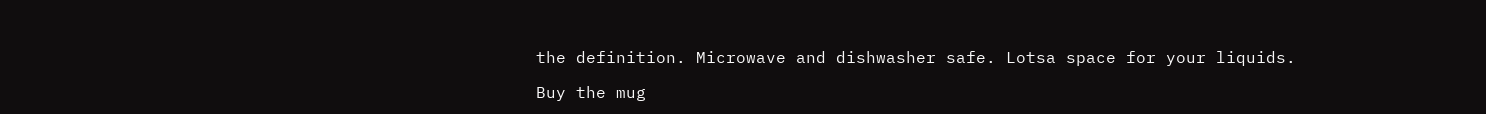the definition. Microwave and dishwasher safe. Lotsa space for your liquids.

Buy the mug